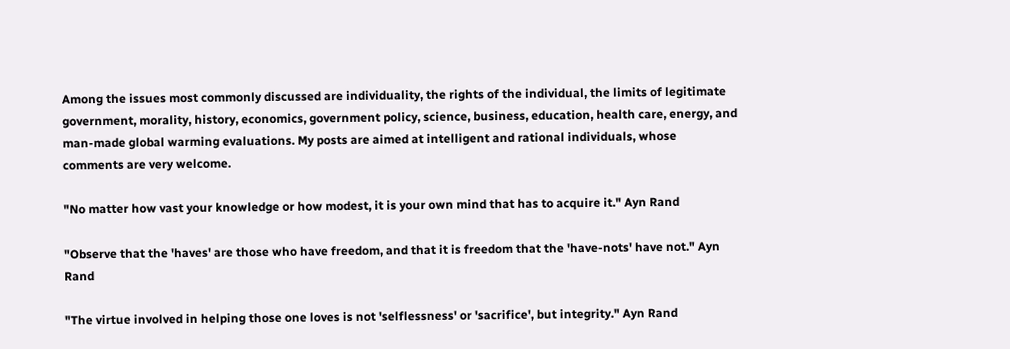Among the issues most commonly discussed are individuality, the rights of the individual, the limits of legitimate government, morality, history, economics, government policy, science, business, education, health care, energy, and man-made global warming evaluations. My posts are aimed at intelligent and rational individuals, whose comments are very welcome.

"No matter how vast your knowledge or how modest, it is your own mind that has to acquire it." Ayn Rand

"Observe that the 'haves' are those who have freedom, and that it is freedom that the 'have-nots' have not." Ayn Rand

"The virtue involved in helping those one loves is not 'selflessness' or 'sacrifice', but integrity." Ayn Rand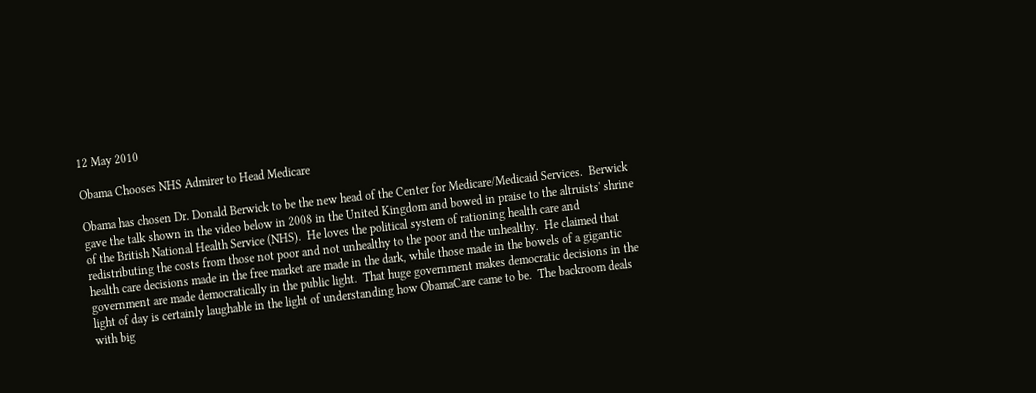12 May 2010

Obama Chooses NHS Admirer to Head Medicare

Obama has chosen Dr. Donald Berwick to be the new head of the Center for Medicare/Medicaid Services.  Berwick gave the talk shown in the video below in 2008 in the United Kingdom and bowed in praise to the altruists' shrine of the British National Health Service (NHS).  He loves the political system of rationing health care and redistributing the costs from those not poor and not unhealthy to the poor and the unhealthy.  He claimed that health care decisions made in the free market are made in the dark, while those made in the bowels of a gigantic government are made democratically in the public light.  That huge government makes democratic decisions in the light of day is certainly laughable in the light of understanding how ObamaCare came to be.  The backroom deals with big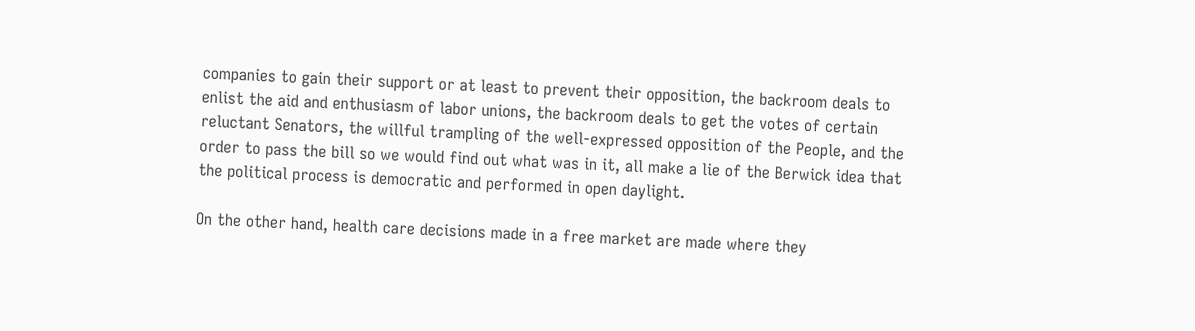companies to gain their support or at least to prevent their opposition, the backroom deals to enlist the aid and enthusiasm of labor unions, the backroom deals to get the votes of certain reluctant Senators, the willful trampling of the well-expressed opposition of the People, and the order to pass the bill so we would find out what was in it, all make a lie of the Berwick idea that the political process is democratic and performed in open daylight.

On the other hand, health care decisions made in a free market are made where they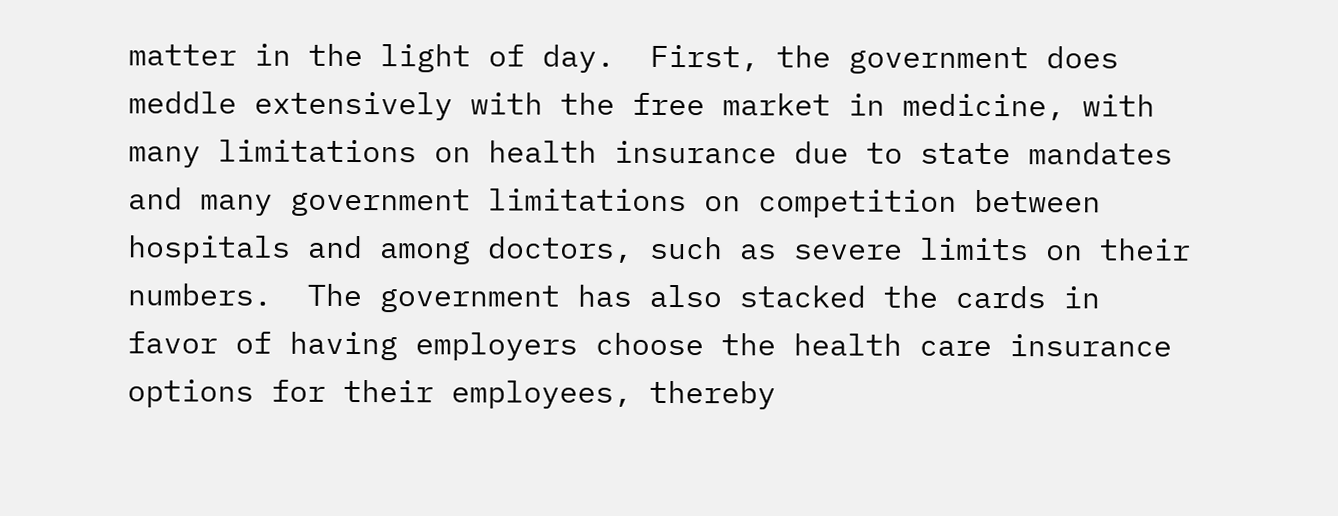matter in the light of day.  First, the government does meddle extensively with the free market in medicine, with many limitations on health insurance due to state mandates and many government limitations on competition between hospitals and among doctors, such as severe limits on their numbers.  The government has also stacked the cards in favor of having employers choose the health care insurance options for their employees, thereby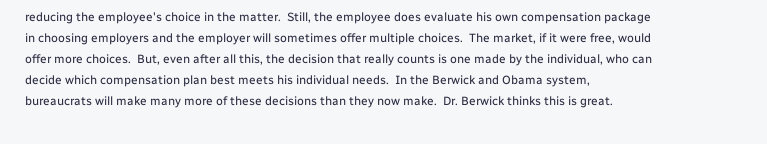reducing the employee's choice in the matter.  Still, the employee does evaluate his own compensation package in choosing employers and the employer will sometimes offer multiple choices.  The market, if it were free, would offer more choices.  But, even after all this, the decision that really counts is one made by the individual, who can decide which compensation plan best meets his individual needs.  In the Berwick and Obama system, bureaucrats will make many more of these decisions than they now make.  Dr. Berwick thinks this is great.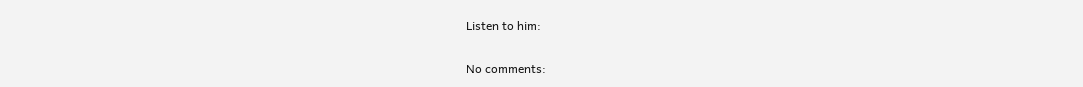Listen to him:

No comments: